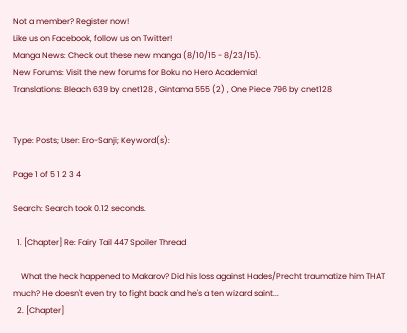Not a member? Register now!
Like us on Facebook, follow us on Twitter!
Manga News: Check out these new manga (8/10/15 - 8/23/15).
New Forums: Visit the new forums for Boku no Hero Academia!
Translations: Bleach 639 by cnet128 , Gintama 555 (2) , One Piece 796 by cnet128


Type: Posts; User: Ero-Sanji; Keyword(s):

Page 1 of 5 1 2 3 4

Search: Search took 0.12 seconds.

  1. [Chapter] Re: Fairy Tail 447 Spoiler Thread

    What the heck happened to Makarov? Did his loss against Hades/Precht traumatize him THAT much? He doesn't even try to fight back and he's a ten wizard saint...
  2. [Chapter]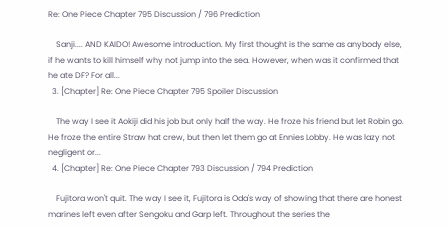Re: One Piece Chapter 795 Discussion / 796 Prediction

    Sanji.... AND KAIDO! Awesome introduction. My first thought is the same as anybody else, if he wants to kill himself why not jump into the sea. However, when was it confirmed that he ate DF? For all...
  3. [Chapter] Re: One Piece Chapter 795 Spoiler Discussion

    The way I see it Aokiji did his job but only half the way. He froze his friend but let Robin go. He froze the entire Straw hat crew, but then let them go at Ennies Lobby. He was lazy not negligent or...
  4. [Chapter] Re: One Piece Chapter 793 Discussion / 794 Prediction

    Fujitora won't quit. The way I see it, Fujitora is Oda's way of showing that there are honest marines left even after Sengoku and Garp left. Throughout the series the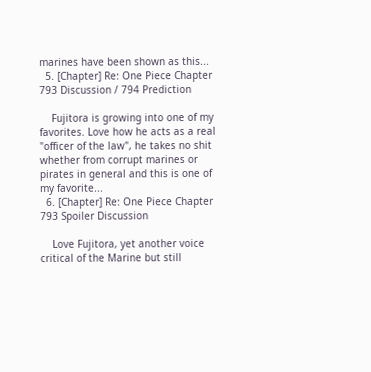marines have been shown as this...
  5. [Chapter] Re: One Piece Chapter 793 Discussion / 794 Prediction

    Fujitora is growing into one of my favorites. Love how he acts as a real "officer of the law", he takes no shit whether from corrupt marines or pirates in general and this is one of my favorite...
  6. [Chapter] Re: One Piece Chapter 793 Spoiler Discussion

    Love Fujitora, yet another voice critical of the Marine but still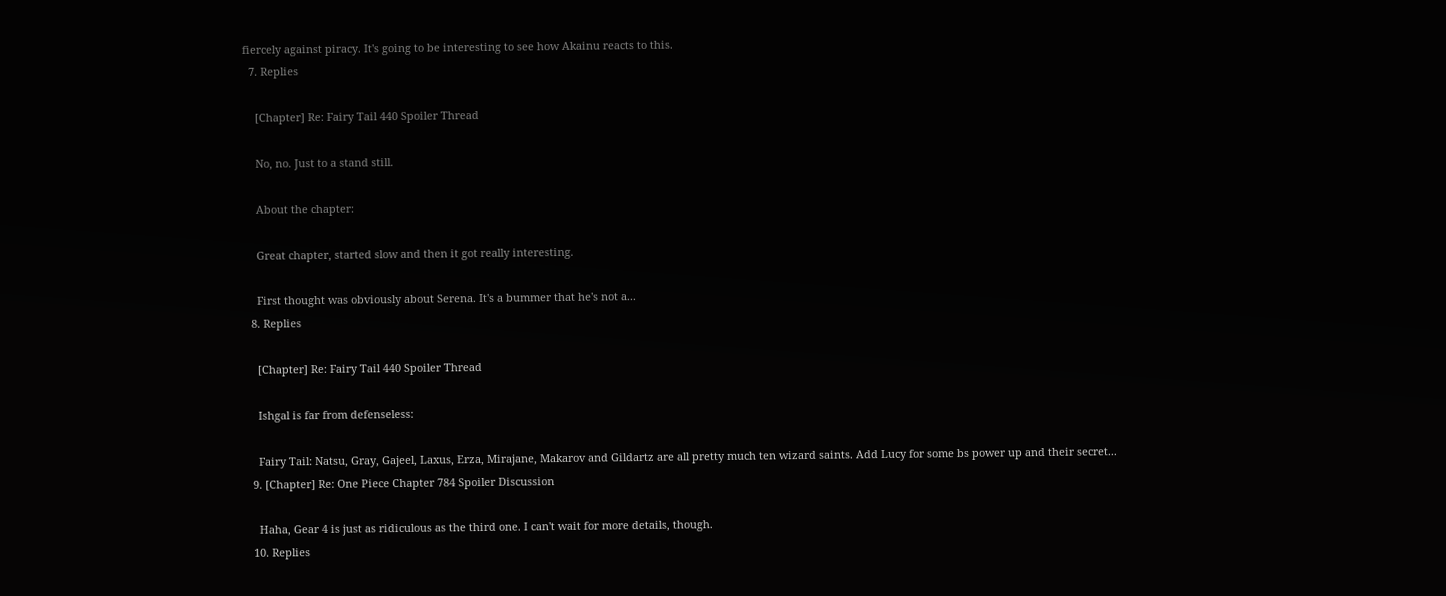fiercely against piracy. It's going to be interesting to see how Akainu reacts to this.
  7. Replies

    [Chapter] Re: Fairy Tail 440 Spoiler Thread

    No, no. Just to a stand still.

    About the chapter:

    Great chapter, started slow and then it got really interesting.

    First thought was obviously about Serena. It's a bummer that he's not a...
  8. Replies

    [Chapter] Re: Fairy Tail 440 Spoiler Thread

    Ishgal is far from defenseless:

    Fairy Tail: Natsu, Gray, Gajeel, Laxus, Erza, Mirajane, Makarov and Gildartz are all pretty much ten wizard saints. Add Lucy for some bs power up and their secret...
  9. [Chapter] Re: One Piece Chapter 784 Spoiler Discussion

    Haha, Gear 4 is just as ridiculous as the third one. I can't wait for more details, though.
  10. Replies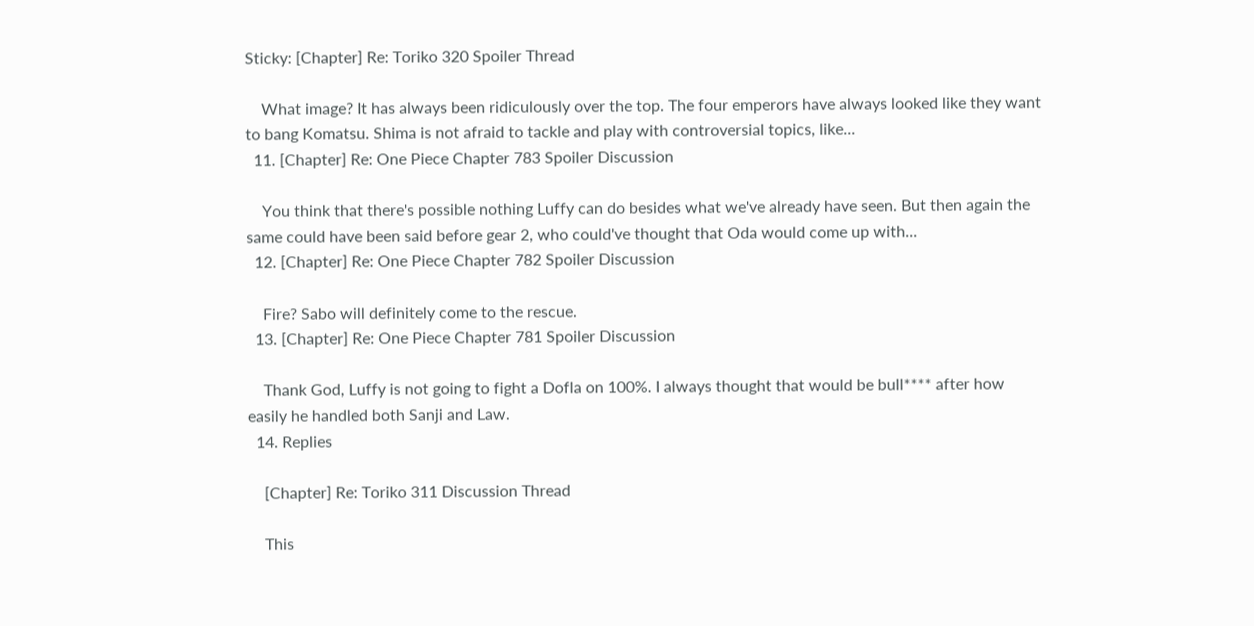Sticky: [Chapter] Re: Toriko 320 Spoiler Thread

    What image? It has always been ridiculously over the top. The four emperors have always looked like they want to bang Komatsu. Shima is not afraid to tackle and play with controversial topics, like...
  11. [Chapter] Re: One Piece Chapter 783 Spoiler Discussion

    You think that there's possible nothing Luffy can do besides what we've already have seen. But then again the same could have been said before gear 2, who could've thought that Oda would come up with...
  12. [Chapter] Re: One Piece Chapter 782 Spoiler Discussion

    Fire? Sabo will definitely come to the rescue.
  13. [Chapter] Re: One Piece Chapter 781 Spoiler Discussion

    Thank God, Luffy is not going to fight a Dofla on 100%. I always thought that would be bull**** after how easily he handled both Sanji and Law.
  14. Replies

    [Chapter] Re: Toriko 311 Discussion Thread

    This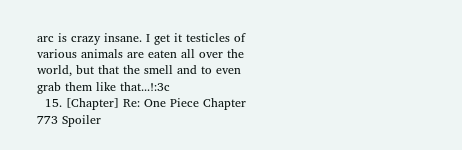arc is crazy insane. I get it testicles of various animals are eaten all over the world, but that the smell and to even grab them like that...!:3c
  15. [Chapter] Re: One Piece Chapter 773 Spoiler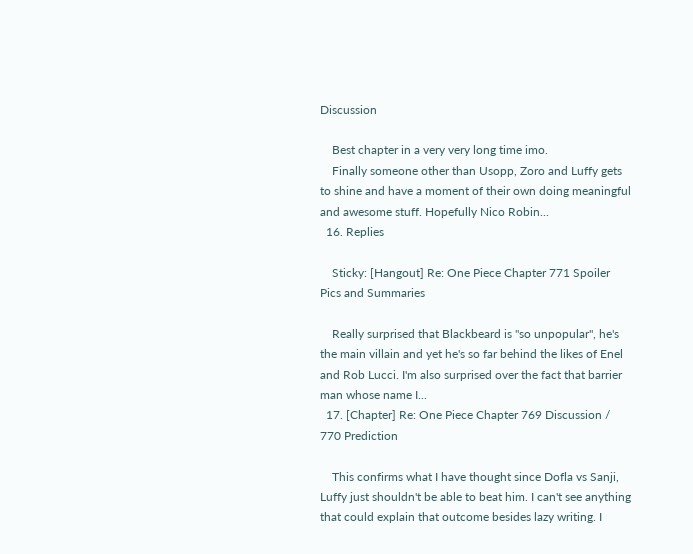Discussion

    Best chapter in a very very long time imo.
    Finally someone other than Usopp, Zoro and Luffy gets to shine and have a moment of their own doing meaningful and awesome stuff. Hopefully Nico Robin...
  16. Replies

    Sticky: [Hangout] Re: One Piece Chapter 771 Spoiler Pics and Summaries

    Really surprised that Blackbeard is "so unpopular", he's the main villain and yet he's so far behind the likes of Enel and Rob Lucci. I'm also surprised over the fact that barrier man whose name I...
  17. [Chapter] Re: One Piece Chapter 769 Discussion / 770 Prediction

    This confirms what I have thought since Dofla vs Sanji, Luffy just shouldn't be able to beat him. I can't see anything that could explain that outcome besides lazy writing. I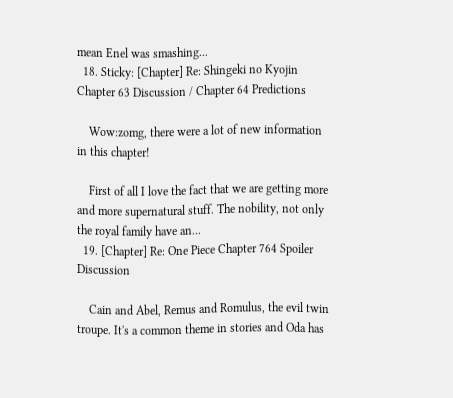mean Enel was smashing...
  18. Sticky: [Chapter] Re: Shingeki no Kyojin Chapter 63 Discussion / Chapter 64 Predictions

    Wow:zomg, there were a lot of new information in this chapter!

    First of all I love the fact that we are getting more and more supernatural stuff. The nobility, not only the royal family have an...
  19. [Chapter] Re: One Piece Chapter 764 Spoiler Discussion

    Cain and Abel, Remus and Romulus, the evil twin troupe. It's a common theme in stories and Oda has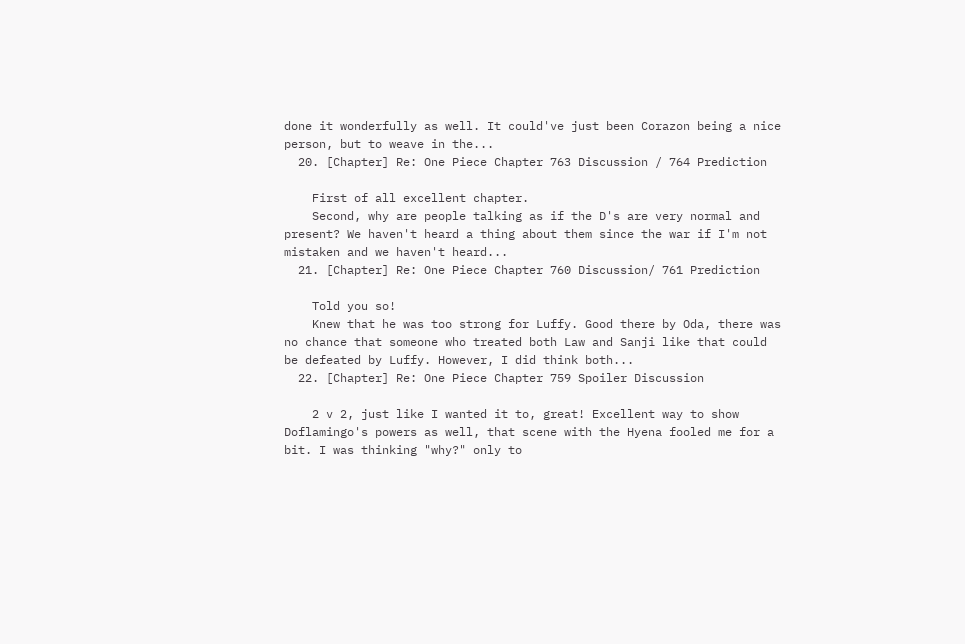done it wonderfully as well. It could've just been Corazon being a nice person, but to weave in the...
  20. [Chapter] Re: One Piece Chapter 763 Discussion / 764 Prediction

    First of all excellent chapter.
    Second, why are people talking as if the D's are very normal and present? We haven't heard a thing about them since the war if I'm not mistaken and we haven't heard...
  21. [Chapter] Re: One Piece Chapter 760 Discussion/ 761 Prediction

    Told you so!
    Knew that he was too strong for Luffy. Good there by Oda, there was no chance that someone who treated both Law and Sanji like that could be defeated by Luffy. However, I did think both...
  22. [Chapter] Re: One Piece Chapter 759 Spoiler Discussion

    2 v 2, just like I wanted it to, great! Excellent way to show Doflamingo's powers as well, that scene with the Hyena fooled me for a bit. I was thinking "why?" only to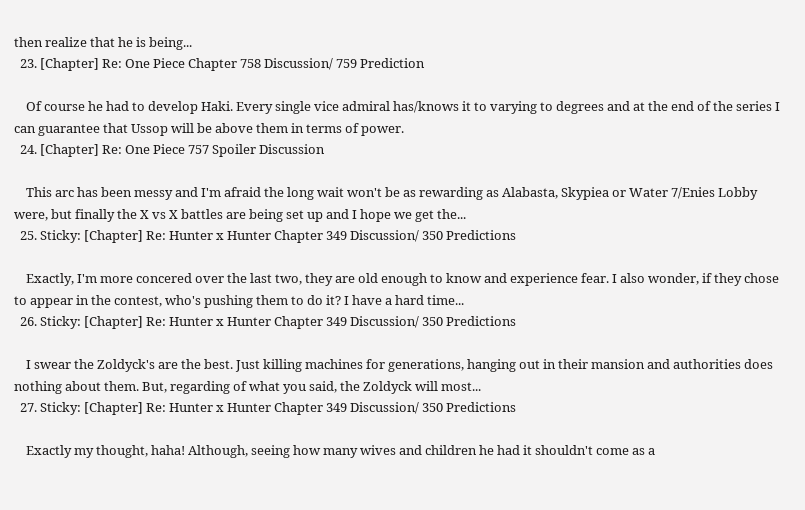then realize that he is being...
  23. [Chapter] Re: One Piece Chapter 758 Discussion/ 759 Prediction

    Of course he had to develop Haki. Every single vice admiral has/knows it to varying to degrees and at the end of the series I can guarantee that Ussop will be above them in terms of power.
  24. [Chapter] Re: One Piece 757 Spoiler Discussion

    This arc has been messy and I'm afraid the long wait won't be as rewarding as Alabasta, Skypiea or Water 7/Enies Lobby were, but finally the X vs X battles are being set up and I hope we get the...
  25. Sticky: [Chapter] Re: Hunter x Hunter Chapter 349 Discussion/ 350 Predictions

    Exactly, I'm more concered over the last two, they are old enough to know and experience fear. I also wonder, if they chose to appear in the contest, who's pushing them to do it? I have a hard time...
  26. Sticky: [Chapter] Re: Hunter x Hunter Chapter 349 Discussion/ 350 Predictions

    I swear the Zoldyck's are the best. Just killing machines for generations, hanging out in their mansion and authorities does nothing about them. But, regarding of what you said, the Zoldyck will most...
  27. Sticky: [Chapter] Re: Hunter x Hunter Chapter 349 Discussion/ 350 Predictions

    Exactly my thought, haha! Although, seeing how many wives and children he had it shouldn't come as a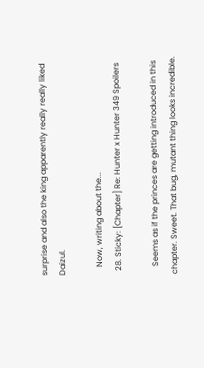surprise and also the king apparently really really liked Daizul.

    Now, writing about the...
  28. Sticky: [Chapter] Re: Hunter x Hunter 349 Spoilers

    Seems as if the princes are getting introduced in this chapter. Sweet. That bug, mutant thing looks incredible.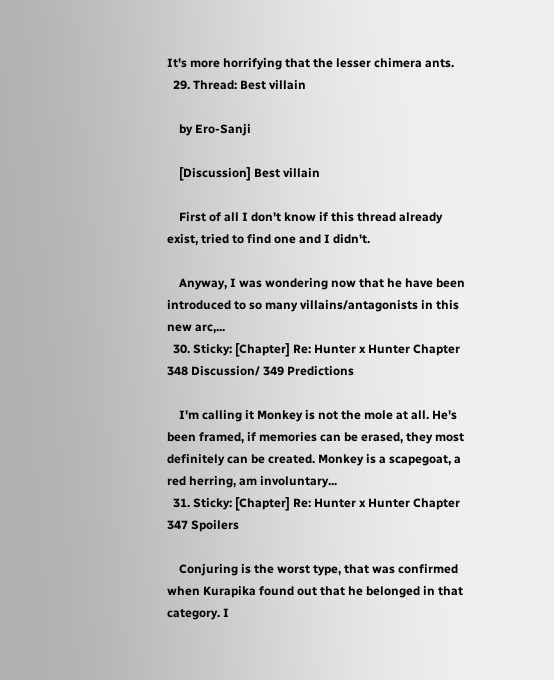It's more horrifying that the lesser chimera ants.
  29. Thread: Best villain

    by Ero-Sanji

    [Discussion] Best villain

    First of all I don't know if this thread already exist, tried to find one and I didn't.

    Anyway, I was wondering now that he have been introduced to so many villains/antagonists in this new arc,...
  30. Sticky: [Chapter] Re: Hunter x Hunter Chapter 348 Discussion/ 349 Predictions

    I'm calling it Monkey is not the mole at all. He's been framed, if memories can be erased, they most definitely can be created. Monkey is a scapegoat, a red herring, am involuntary...
  31. Sticky: [Chapter] Re: Hunter x Hunter Chapter 347 Spoilers

    Conjuring is the worst type, that was confirmed when Kurapika found out that he belonged in that category. I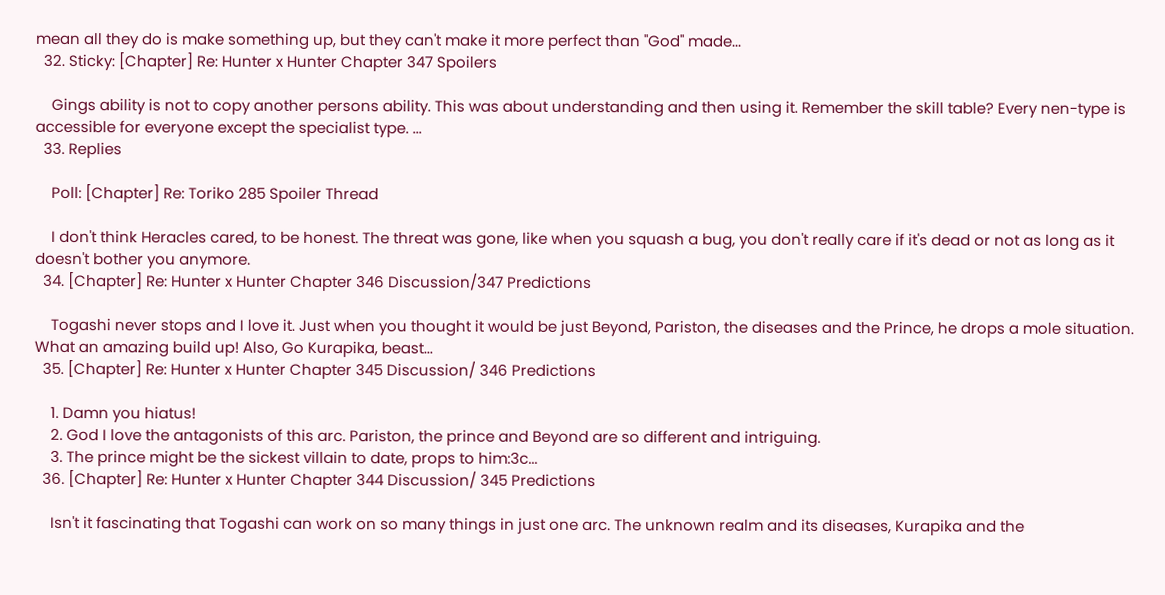mean all they do is make something up, but they can't make it more perfect than "God" made...
  32. Sticky: [Chapter] Re: Hunter x Hunter Chapter 347 Spoilers

    Gings ability is not to copy another persons ability. This was about understanding and then using it. Remember the skill table? Every nen-type is accessible for everyone except the specialist type. ...
  33. Replies

    Poll: [Chapter] Re: Toriko 285 Spoiler Thread

    I don't think Heracles cared, to be honest. The threat was gone, like when you squash a bug, you don't really care if it's dead or not as long as it doesn't bother you anymore.
  34. [Chapter] Re: Hunter x Hunter Chapter 346 Discussion/347 Predictions

    Togashi never stops and I love it. Just when you thought it would be just Beyond, Pariston, the diseases and the Prince, he drops a mole situation. What an amazing build up! Also, Go Kurapika, beast...
  35. [Chapter] Re: Hunter x Hunter Chapter 345 Discussion/ 346 Predictions

    1. Damn you hiatus!
    2. God I love the antagonists of this arc. Pariston, the prince and Beyond are so different and intriguing.
    3. The prince might be the sickest villain to date, props to him:3c...
  36. [Chapter] Re: Hunter x Hunter Chapter 344 Discussion/ 345 Predictions

    Isn't it fascinating that Togashi can work on so many things in just one arc. The unknown realm and its diseases, Kurapika and the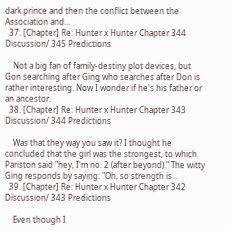dark prince and then the conflict between the Association and...
  37. [Chapter] Re: Hunter x Hunter Chapter 344 Discussion/ 345 Predictions

    Not a big fan of family-destiny plot devices, but Gon searching after Ging who searches after Don is rather interesting. Now I wonder if he's his father or an ancestor.
  38. [Chapter] Re: Hunter x Hunter Chapter 343 Discussion/ 344 Predictions

    Was that they way you saw it? I thought he concluded that the girl was the strongest, to which Pariston said "hey, I'm no. 2 (after beyond)." The witty Ging responds by saying: "Oh, so strength is...
  39. [Chapter] Re: Hunter x Hunter Chapter 342 Discussion/ 343 Predictions

    Even though I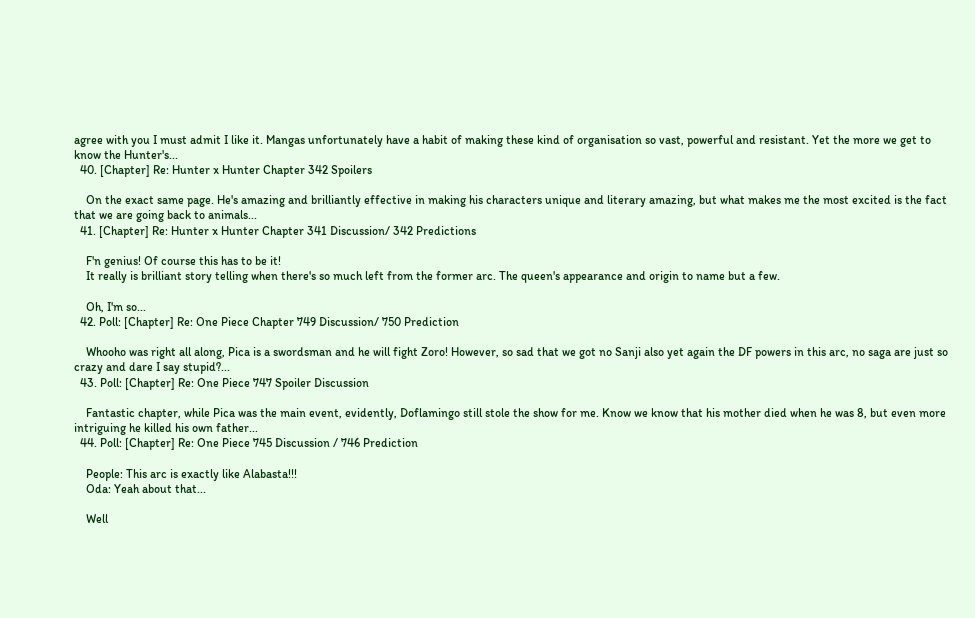agree with you I must admit I like it. Mangas unfortunately have a habit of making these kind of organisation so vast, powerful and resistant. Yet the more we get to know the Hunter's...
  40. [Chapter] Re: Hunter x Hunter Chapter 342 Spoilers

    On the exact same page. He's amazing and brilliantly effective in making his characters unique and literary amazing, but what makes me the most excited is the fact that we are going back to animals...
  41. [Chapter] Re: Hunter x Hunter Chapter 341 Discussion/ 342 Predictions

    F'n genius! Of course this has to be it!
    It really is brilliant story telling when there's so much left from the former arc. The queen's appearance and origin to name but a few.

    Oh, I'm so...
  42. Poll: [Chapter] Re: One Piece Chapter 749 Discussion/ 750 Prediction

    Whooho was right all along, Pica is a swordsman and he will fight Zoro! However, so sad that we got no Sanji also yet again the DF powers in this arc, no saga are just so crazy and dare I say stupid?...
  43. Poll: [Chapter] Re: One Piece 747 Spoiler Discussion

    Fantastic chapter, while Pica was the main event, evidently, Doflamingo still stole the show for me. Know we know that his mother died when he was 8, but even more intriguing he killed his own father...
  44. Poll: [Chapter] Re: One Piece 745 Discussion / 746 Prediction

    People: This arc is exactly like Alabasta!!!
    Oda: Yeah about that...

    Well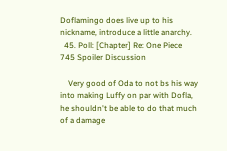Doflamingo does live up to his nickname, introduce a little anarchy.
  45. Poll: [Chapter] Re: One Piece 745 Spoiler Discussion

    Very good of Oda to not bs his way into making Luffy on par with Dofla, he shouldn't be able to do that much of a damage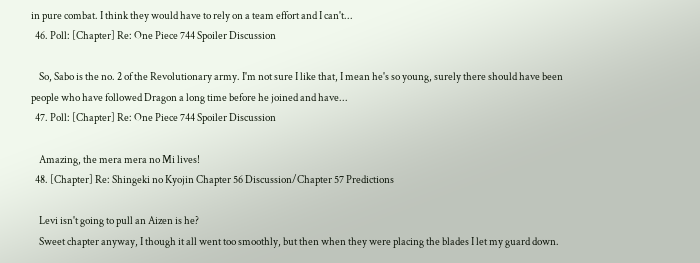in pure combat. I think they would have to rely on a team effort and I can't...
  46. Poll: [Chapter] Re: One Piece 744 Spoiler Discussion

    So, Sabo is the no. 2 of the Revolutionary army. I'm not sure I like that, I mean he's so young, surely there should have been people who have followed Dragon a long time before he joined and have...
  47. Poll: [Chapter] Re: One Piece 744 Spoiler Discussion

    Amazing, the mera mera no Mi lives!
  48. [Chapter] Re: Shingeki no Kyojin Chapter 56 Discussion/Chapter 57 Predictions

    Levi isn't going to pull an Aizen is he?
    Sweet chapter anyway, I though it all went too smoothly, but then when they were placing the blades I let my guard down.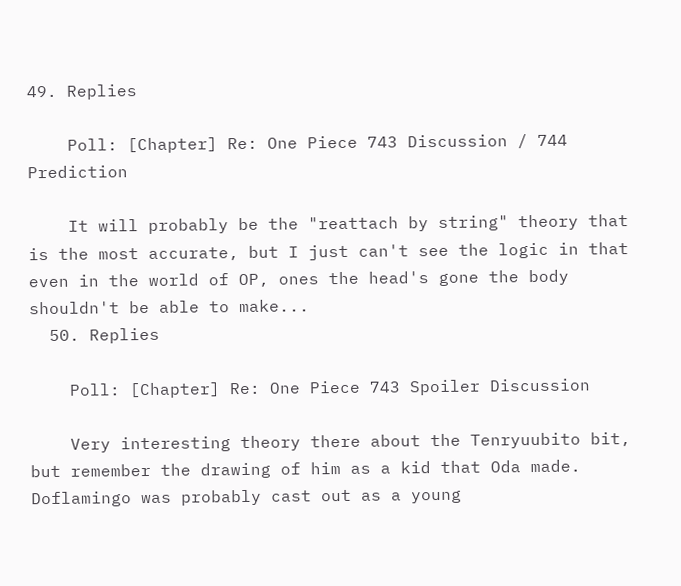49. Replies

    Poll: [Chapter] Re: One Piece 743 Discussion / 744 Prediction

    It will probably be the "reattach by string" theory that is the most accurate, but I just can't see the logic in that even in the world of OP, ones the head's gone the body shouldn't be able to make...
  50. Replies

    Poll: [Chapter] Re: One Piece 743 Spoiler Discussion

    Very interesting theory there about the Tenryuubito bit, but remember the drawing of him as a kid that Oda made. Doflamingo was probably cast out as a young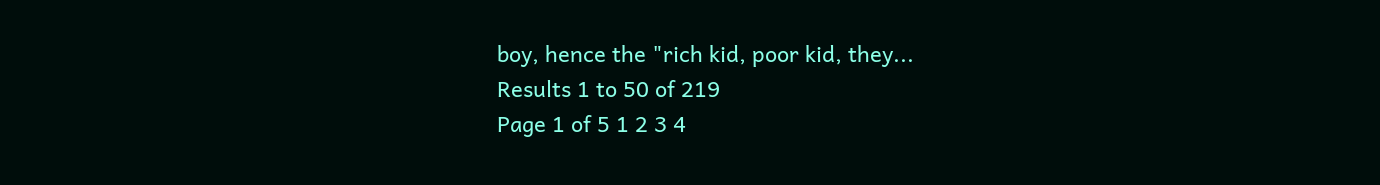boy, hence the "rich kid, poor kid, they...
Results 1 to 50 of 219
Page 1 of 5 1 2 3 4